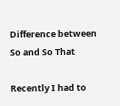Difference between So and So That

Recently I had to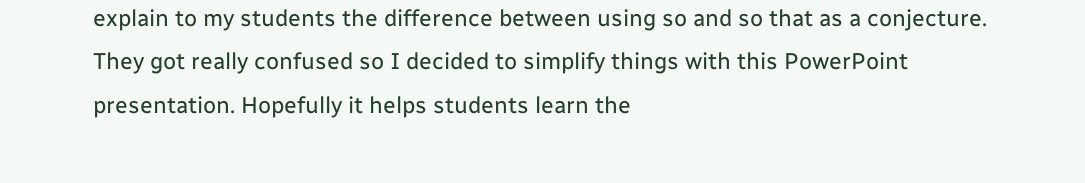explain to my students the difference between using so and so that as a conjecture. They got really confused so I decided to simplify things with this PowerPoint presentation. Hopefully it helps students learn the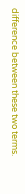difference between these two terms.